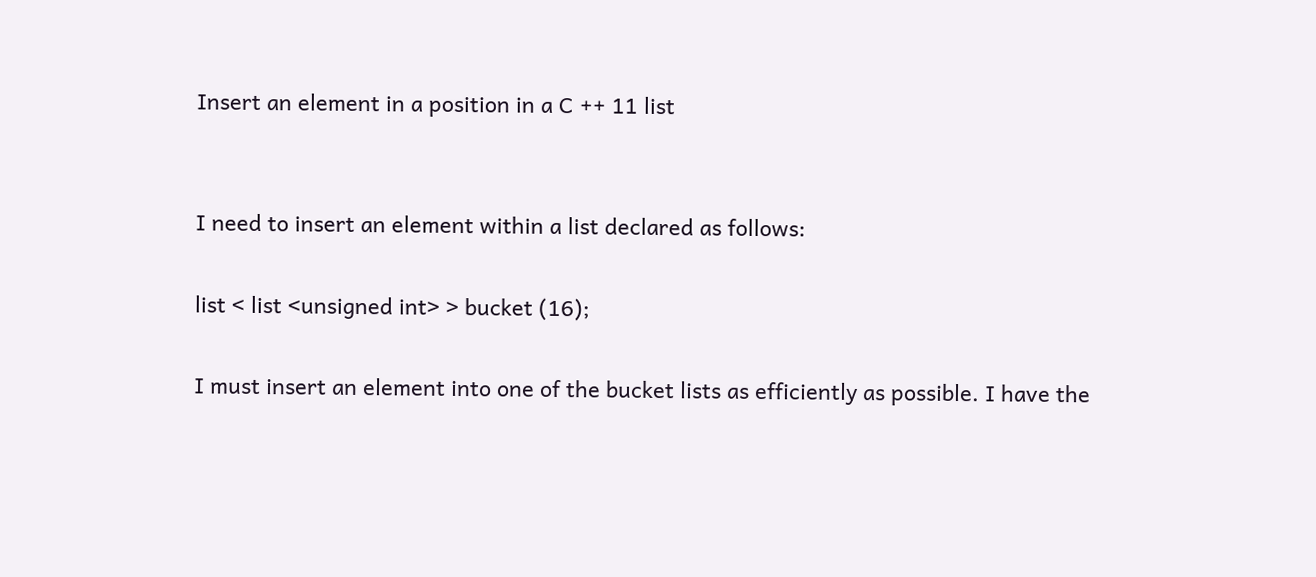Insert an element in a position in a C ++ 11 list


I need to insert an element within a list declared as follows:

list < list <unsigned int> > bucket (16);

I must insert an element into one of the bucket lists as efficiently as possible. I have the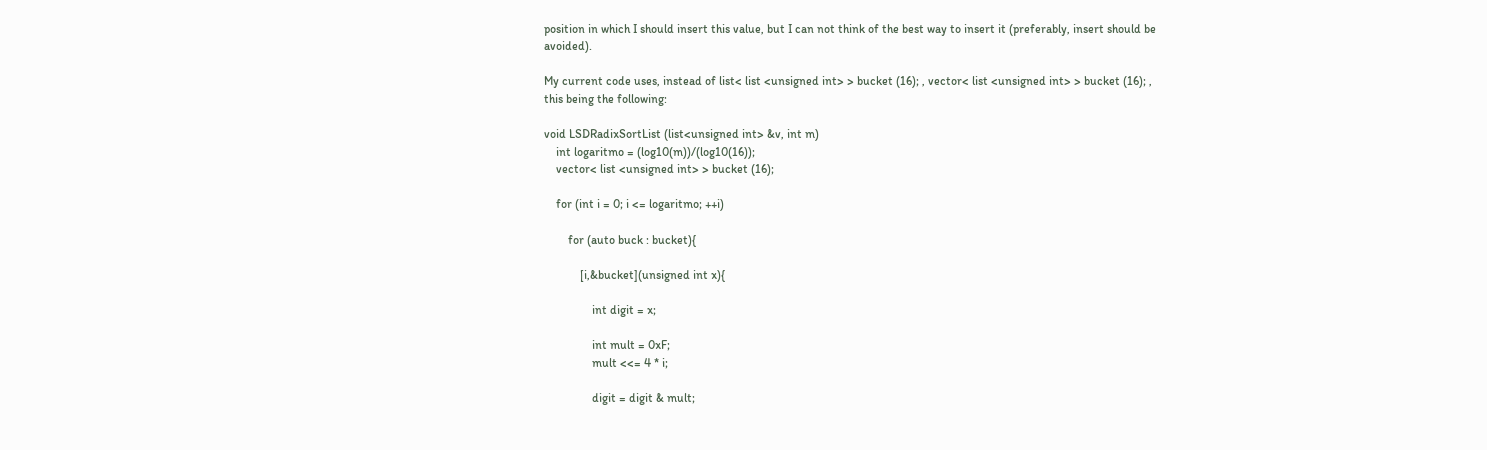position in which I should insert this value, but I can not think of the best way to insert it (preferably, insert should be avoided).

My current code uses, instead of list< list <unsigned int> > bucket (16); , vector< list <unsigned int> > bucket (16); , this being the following:

void LSDRadixSortList (list<unsigned int> &v, int m)
    int logaritmo = (log10(m))/(log10(16));
    vector< list <unsigned int> > bucket (16);

    for (int i = 0; i <= logaritmo; ++i)

        for (auto buck : bucket){

            [i,&bucket](unsigned int x){

                int digit = x;

                int mult = 0xF;
                mult <<= 4 * i;

                digit = digit & mult;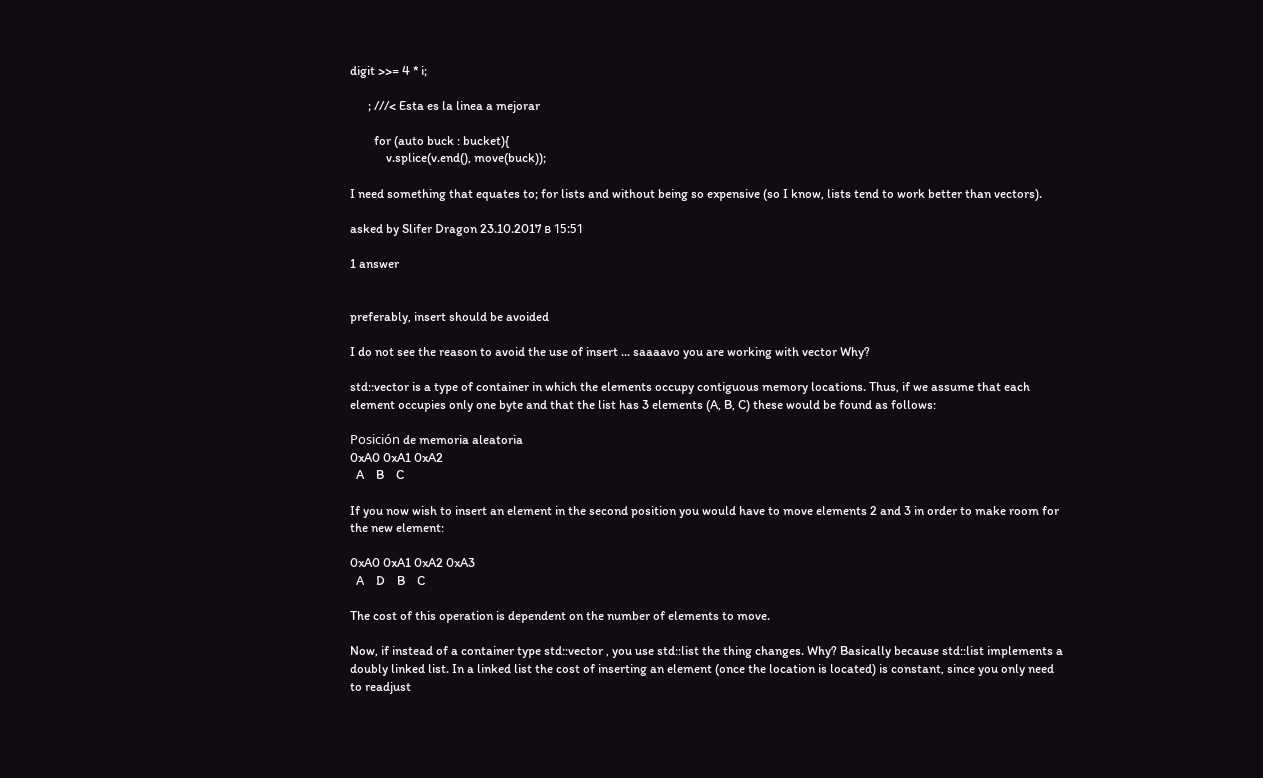digit >>= 4 * i;

      ; ///< Esta es la linea a mejorar

        for (auto buck : bucket){
            v.splice(v.end(), move(buck));

I need something that equates to; for lists and without being so expensive (so I know, lists tend to work better than vectors).

asked by Slifer Dragon 23.10.2017 в 15:51

1 answer


preferably, insert should be avoided

I do not see the reason to avoid the use of insert ... saaaavo you are working with vector Why?

std::vector is a type of container in which the elements occupy contiguous memory locations. Thus, if we assume that each element occupies only one byte and that the list has 3 elements (A, B, C) these would be found as follows:

Posición de memoria aleatoria
0xA0 0xA1 0xA2
  A    B    C

If you now wish to insert an element in the second position you would have to move elements 2 and 3 in order to make room for the new element:

0xA0 0xA1 0xA2 0xA3
  A    D    B    C

The cost of this operation is dependent on the number of elements to move.

Now, if instead of a container type std::vector , you use std::list the thing changes. Why? Basically because std::list implements a doubly linked list. In a linked list the cost of inserting an element (once the location is located) is constant, since you only need to readjust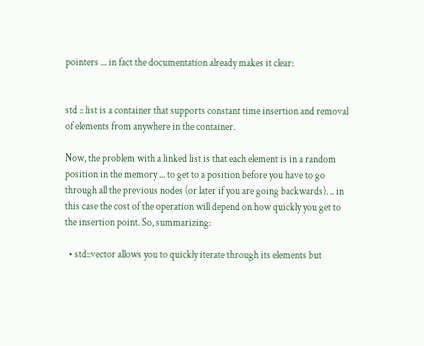pointers ... in fact the documentation already makes it clear:


std :: list is a container that supports constant time insertion and removal of elements from anywhere in the container.

Now, the problem with a linked list is that each element is in a random position in the memory ... to get to a position before you have to go through all the previous nodes (or later if you are going backwards). .. in this case the cost of the operation will depend on how quickly you get to the insertion point. So, summarizing:

  • std::vector allows you to quickly iterate through its elements but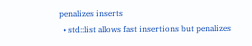penalizes inserts
  • std::list allows fast insertions but penalizes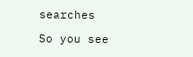searches

So you see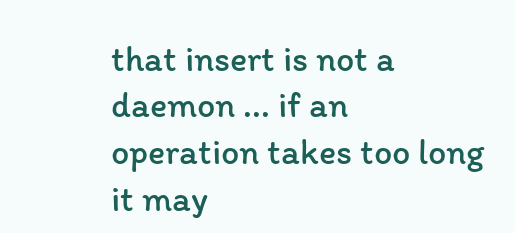that insert is not a daemon ... if an operation takes too long it may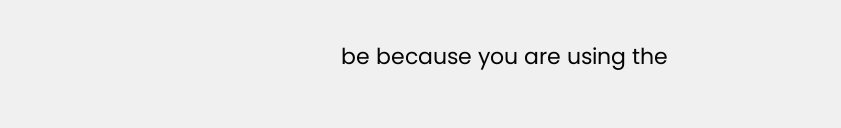be because you are using the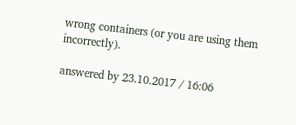wrong containers (or you are using them incorrectly).

answered by 23.10.2017 / 16:06